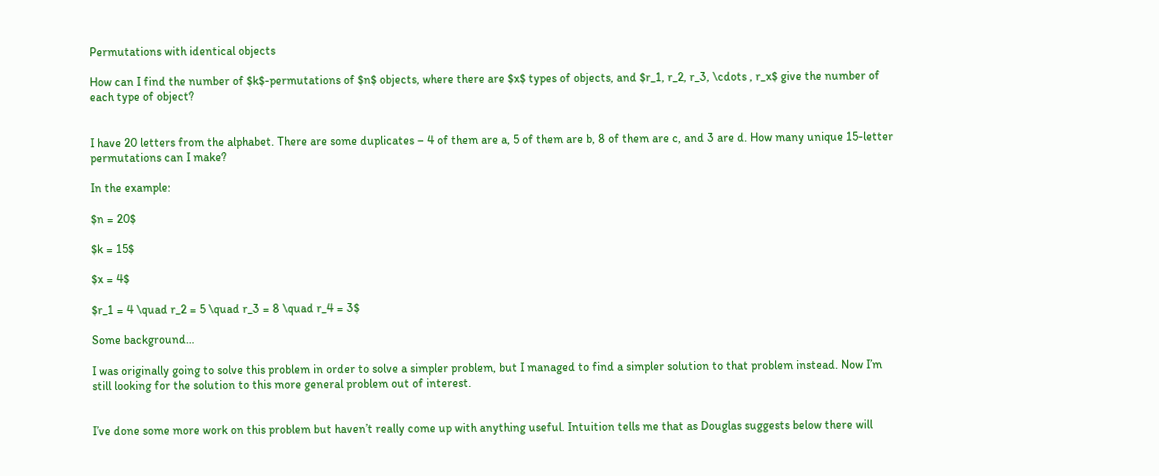Permutations with identical objects

How can I find the number of $k$-permutations of $n$ objects, where there are $x$ types of objects, and $r_1, r_2, r_3, \cdots , r_x$ give the number of each type of object?


I have 20 letters from the alphabet. There are some duplicates – 4 of them are a, 5 of them are b, 8 of them are c, and 3 are d. How many unique 15-letter permutations can I make?

In the example:

$n = 20$

$k = 15$

$x = 4$

$r_1 = 4 \quad r_2 = 5 \quad r_3 = 8 \quad r_4 = 3$

Some background…

I was originally going to solve this problem in order to solve a simpler problem, but I managed to find a simpler solution to that problem instead. Now I’m still looking for the solution to this more general problem out of interest.


I’ve done some more work on this problem but haven’t really come up with anything useful. Intuition tells me that as Douglas suggests below there will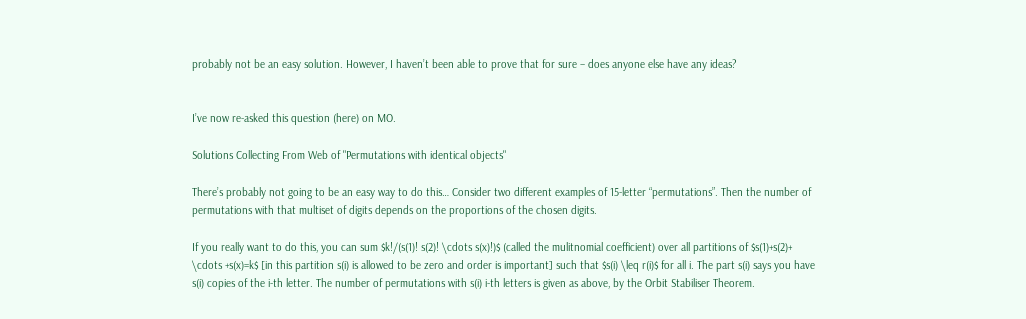probably not be an easy solution. However, I haven’t been able to prove that for sure – does anyone else have any ideas?


I’ve now re-asked this question (here) on MO.

Solutions Collecting From Web of "Permutations with identical objects"

There’s probably not going to be an easy way to do this… Consider two different examples of 15-letter “permutations”. Then the number of permutations with that multiset of digits depends on the proportions of the chosen digits.

If you really want to do this, you can sum $k!/(s(1)! s(2)! \cdots s(x)!)$ (called the mulitnomial coefficient) over all partitions of $s(1)+s(2)+ \cdots +s(x)=k$ [in this partition s(i) is allowed to be zero and order is important] such that $s(i) \leq r(i)$ for all i. The part s(i) says you have s(i) copies of the i-th letter. The number of permutations with s(i) i-th letters is given as above, by the Orbit Stabiliser Theorem.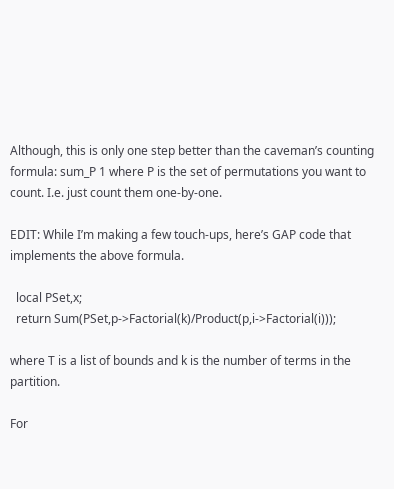Although, this is only one step better than the caveman’s counting formula: sum_P 1 where P is the set of permutations you want to count. I.e. just count them one-by-one.

EDIT: While I’m making a few touch-ups, here’s GAP code that implements the above formula.

  local PSet,x;
  return Sum(PSet,p->Factorial(k)/Product(p,i->Factorial(i)));

where T is a list of bounds and k is the number of terms in the partition.

For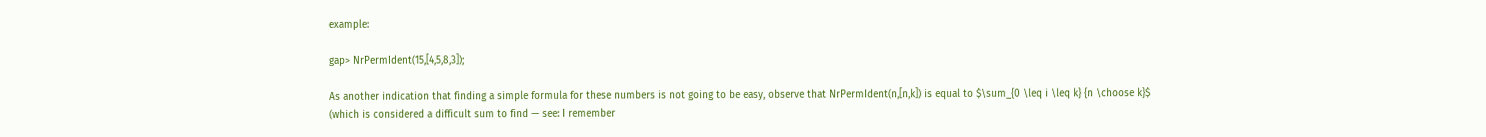example:

gap> NrPermIdent(15,[4,5,8,3]);

As another indication that finding a simple formula for these numbers is not going to be easy, observe that NrPermIdent(n,[n,k]) is equal to $\sum_{0 \leq i \leq k} {n \choose k}$ (which is considered a difficult sum to find — see: I remember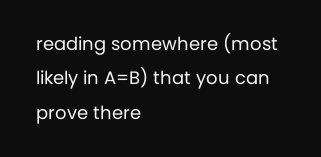reading somewhere (most likely in A=B) that you can prove there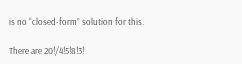is no “closed-form” solution for this.

There are 20!/4!5!8!3!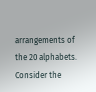arrangements of the 20 alphabets. Consider the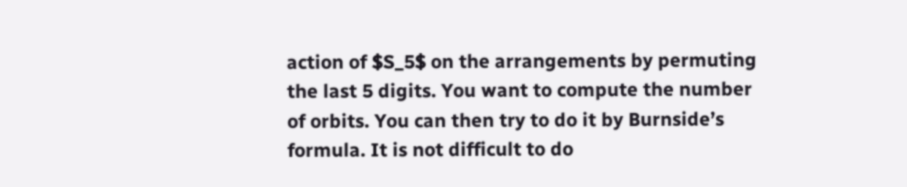action of $S_5$ on the arrangements by permuting the last 5 digits. You want to compute the number of orbits. You can then try to do it by Burnside’s formula. It is not difficult to do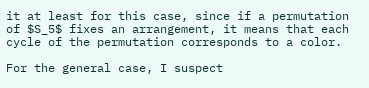it at least for this case, since if a permutation of $S_5$ fixes an arrangement, it means that each cycle of the permutation corresponds to a color.

For the general case, I suspect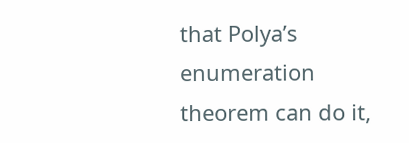that Polya’s enumeration theorem can do it,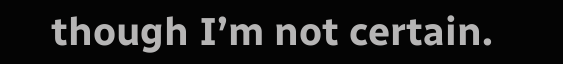though I’m not certain.